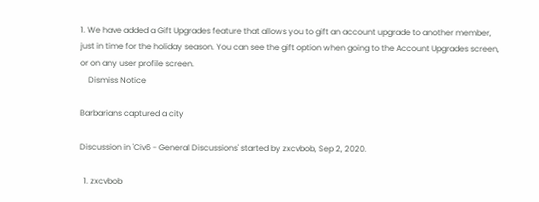1. We have added a Gift Upgrades feature that allows you to gift an account upgrade to another member, just in time for the holiday season. You can see the gift option when going to the Account Upgrades screen, or on any user profile screen.
    Dismiss Notice

Barbarians captured a city

Discussion in 'Civ6 - General Discussions' started by zxcvbob, Sep 2, 2020.

  1. zxcvbob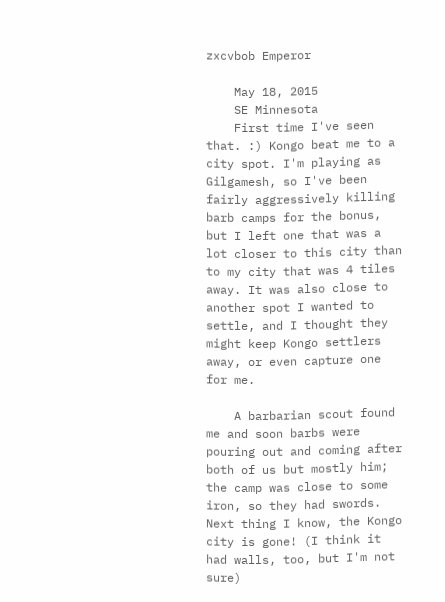zxcvbob Emperor

    May 18, 2015
    SE Minnesota
    First time I've seen that. :) Kongo beat me to a city spot. I'm playing as Gilgamesh, so I've been fairly aggressively killing barb camps for the bonus, but I left one that was a lot closer to this city than to my city that was 4 tiles away. It was also close to another spot I wanted to settle, and I thought they might keep Kongo settlers away, or even capture one for me.

    A barbarian scout found me and soon barbs were pouring out and coming after both of us but mostly him; the camp was close to some iron, so they had swords. Next thing I know, the Kongo city is gone! (I think it had walls, too, but I'm not sure)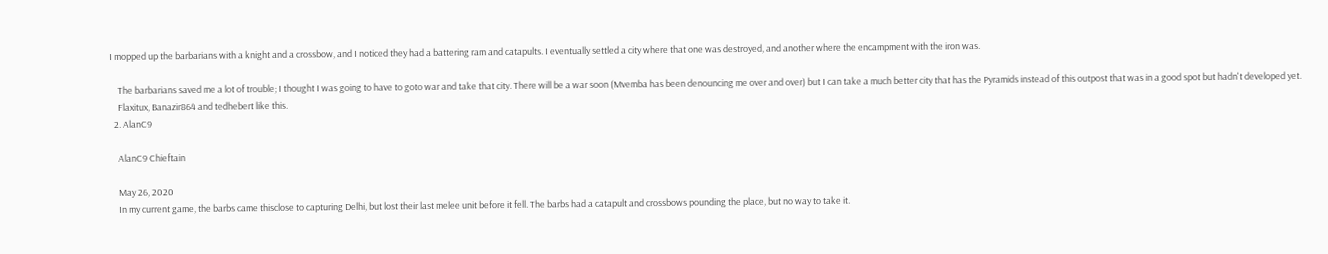I mopped up the barbarians with a knight and a crossbow, and I noticed they had a battering ram and catapults. I eventually settled a city where that one was destroyed, and another where the encampment with the iron was.

    The barbarians saved me a lot of trouble; I thought I was going to have to goto war and take that city. There will be a war soon (Mvemba has been denouncing me over and over) but I can take a much better city that has the Pyramids instead of this outpost that was in a good spot but hadn't developed yet.
    Flaxitux, Banazir864 and tedhebert like this.
  2. AlanC9

    AlanC9 Chieftain

    May 26, 2020
    In my current game, the barbs came thisclose to capturing Delhi, but lost their last melee unit before it fell. The barbs had a catapult and crossbows pounding the place, but no way to take it.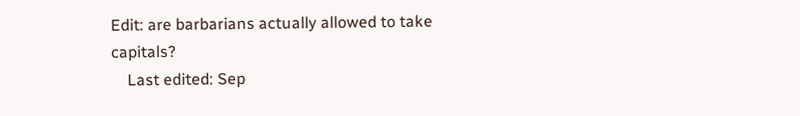Edit: are barbarians actually allowed to take capitals?
    Last edited: Sep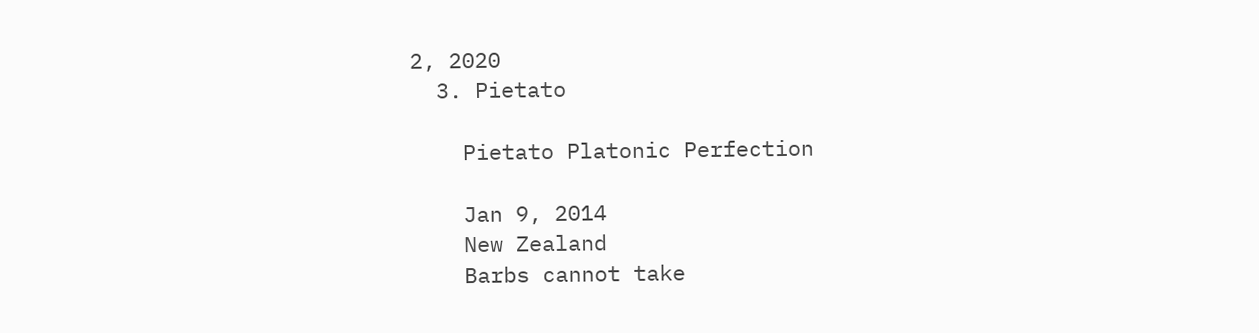2, 2020
  3. Pietato

    Pietato Platonic Perfection

    Jan 9, 2014
    New Zealand
    Barbs cannot take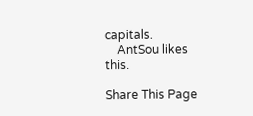capitals.
    AntSou likes this.

Share This Page